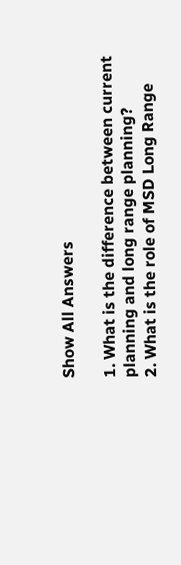Show All Answers

1. What is the difference between current planning and long range planning?
2. What is the role of MSD Long Range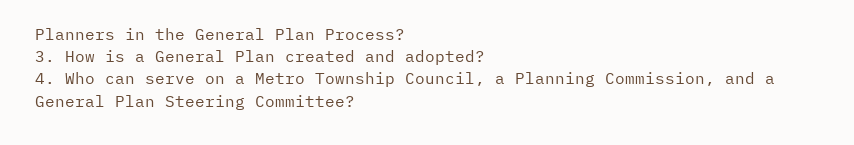Planners in the General Plan Process?
3. How is a General Plan created and adopted?
4. Who can serve on a Metro Township Council, a Planning Commission, and a General Plan Steering Committee?